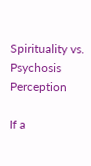Spirituality vs. Psychosis Perception

If a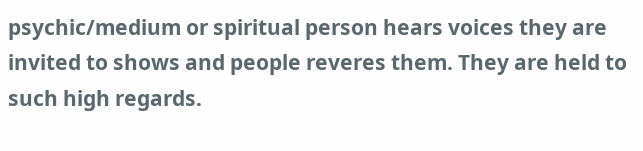psychic/medium or spiritual person hears voices they are invited to shows and people reveres them. They are held to such high regards.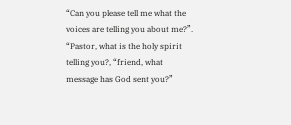“Can you please tell me what the voices are telling you about me?”. “Pastor, what is the holy spirit telling you?, “friend, what message has God sent you?”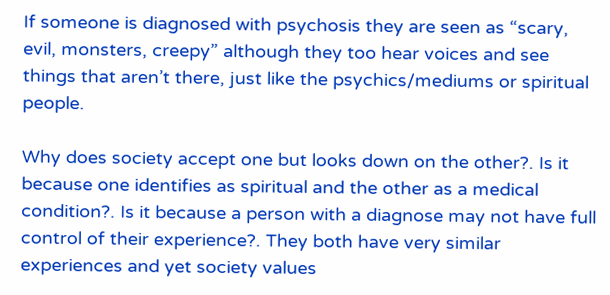If someone is diagnosed with psychosis they are seen as “scary, evil, monsters, creepy” although they too hear voices and see things that aren’t there, just like the psychics/mediums or spiritual people.

Why does society accept one but looks down on the other?. Is it because one identifies as spiritual and the other as a medical condition?. Is it because a person with a diagnose may not have full control of their experience?. They both have very similar experiences and yet society values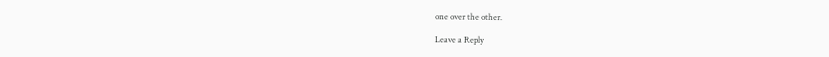one over the other.

Leave a Reply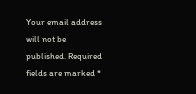Your email address will not be published. Required fields are marked *